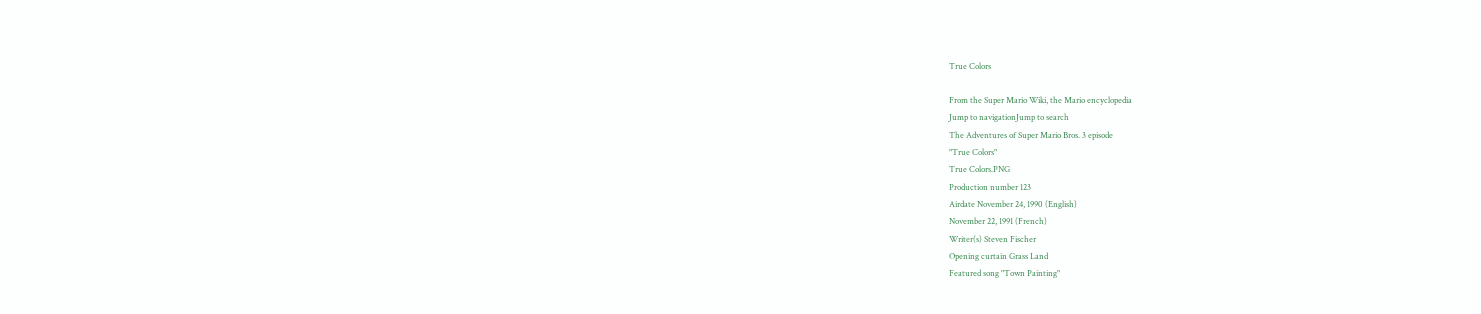True Colors

From the Super Mario Wiki, the Mario encyclopedia
Jump to navigationJump to search
The Adventures of Super Mario Bros. 3 episode
"True Colors"
True Colors.PNG
Production number 123
Airdate November 24, 1990 (English)
November 22, 1991 (French)
Writer(s) Steven Fischer
Opening curtain Grass Land
Featured song "Town Painting"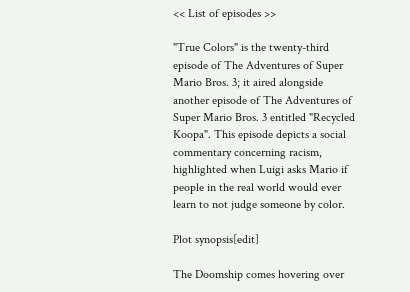<< List of episodes >>

"True Colors" is the twenty-third episode of The Adventures of Super Mario Bros. 3; it aired alongside another episode of The Adventures of Super Mario Bros. 3 entitled "Recycled Koopa". This episode depicts a social commentary concerning racism, highlighted when Luigi asks Mario if people in the real world would ever learn to not judge someone by color.

Plot synopsis[edit]

The Doomship comes hovering over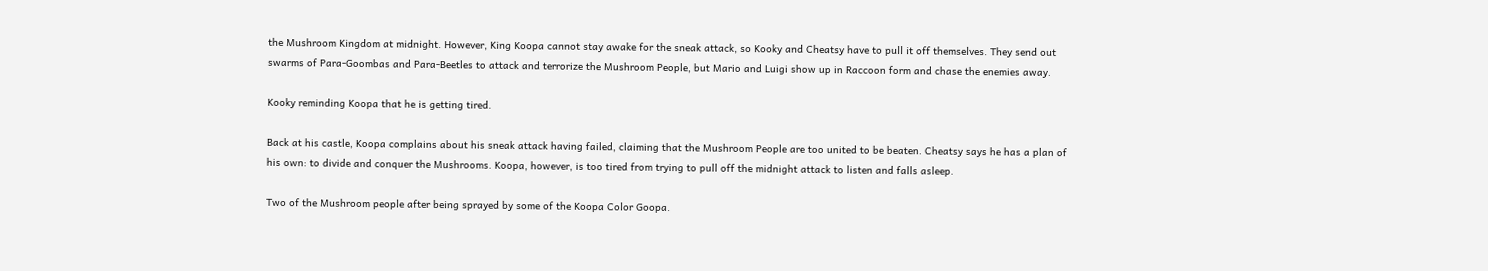the Mushroom Kingdom at midnight. However, King Koopa cannot stay awake for the sneak attack, so Kooky and Cheatsy have to pull it off themselves. They send out swarms of Para-Goombas and Para-Beetles to attack and terrorize the Mushroom People, but Mario and Luigi show up in Raccoon form and chase the enemies away.

Kooky reminding Koopa that he is getting tired.

Back at his castle, Koopa complains about his sneak attack having failed, claiming that the Mushroom People are too united to be beaten. Cheatsy says he has a plan of his own: to divide and conquer the Mushrooms. Koopa, however, is too tired from trying to pull off the midnight attack to listen and falls asleep.

Two of the Mushroom people after being sprayed by some of the Koopa Color Goopa.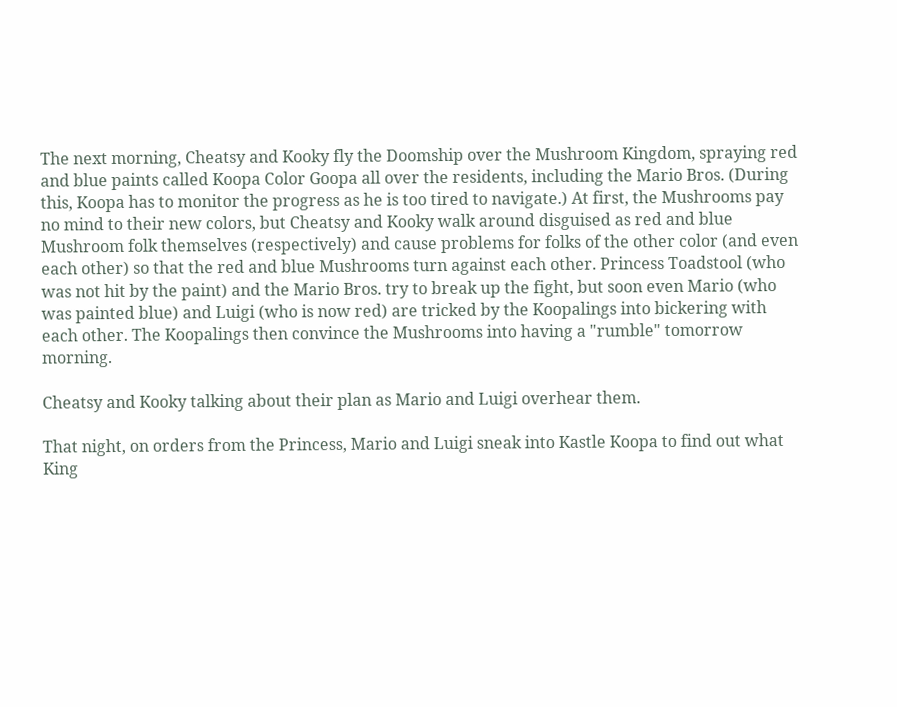The next morning, Cheatsy and Kooky fly the Doomship over the Mushroom Kingdom, spraying red and blue paints called Koopa Color Goopa all over the residents, including the Mario Bros. (During this, Koopa has to monitor the progress as he is too tired to navigate.) At first, the Mushrooms pay no mind to their new colors, but Cheatsy and Kooky walk around disguised as red and blue Mushroom folk themselves (respectively) and cause problems for folks of the other color (and even each other) so that the red and blue Mushrooms turn against each other. Princess Toadstool (who was not hit by the paint) and the Mario Bros. try to break up the fight, but soon even Mario (who was painted blue) and Luigi (who is now red) are tricked by the Koopalings into bickering with each other. The Koopalings then convince the Mushrooms into having a "rumble" tomorrow morning.

Cheatsy and Kooky talking about their plan as Mario and Luigi overhear them.

That night, on orders from the Princess, Mario and Luigi sneak into Kastle Koopa to find out what King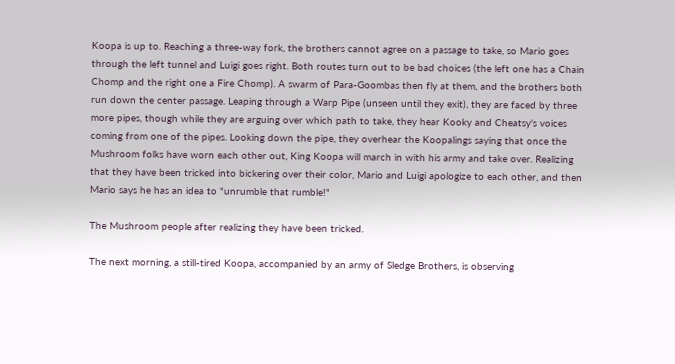Koopa is up to. Reaching a three-way fork, the brothers cannot agree on a passage to take, so Mario goes through the left tunnel and Luigi goes right. Both routes turn out to be bad choices (the left one has a Chain Chomp and the right one a Fire Chomp). A swarm of Para-Goombas then fly at them, and the brothers both run down the center passage. Leaping through a Warp Pipe (unseen until they exit), they are faced by three more pipes, though while they are arguing over which path to take, they hear Kooky and Cheatsy's voices coming from one of the pipes. Looking down the pipe, they overhear the Koopalings saying that once the Mushroom folks have worn each other out, King Koopa will march in with his army and take over. Realizing that they have been tricked into bickering over their color, Mario and Luigi apologize to each other, and then Mario says he has an idea to "unrumble that rumble!"

The Mushroom people after realizing they have been tricked.

The next morning, a still-tired Koopa, accompanied by an army of Sledge Brothers, is observing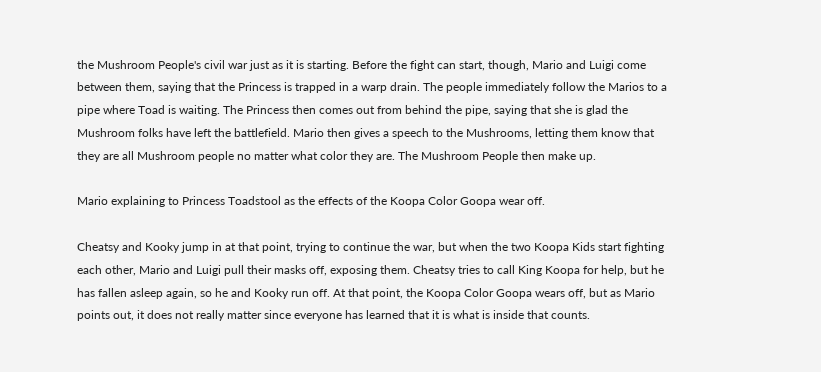the Mushroom People's civil war just as it is starting. Before the fight can start, though, Mario and Luigi come between them, saying that the Princess is trapped in a warp drain. The people immediately follow the Marios to a pipe where Toad is waiting. The Princess then comes out from behind the pipe, saying that she is glad the Mushroom folks have left the battlefield. Mario then gives a speech to the Mushrooms, letting them know that they are all Mushroom people no matter what color they are. The Mushroom People then make up.

Mario explaining to Princess Toadstool as the effects of the Koopa Color Goopa wear off.

Cheatsy and Kooky jump in at that point, trying to continue the war, but when the two Koopa Kids start fighting each other, Mario and Luigi pull their masks off, exposing them. Cheatsy tries to call King Koopa for help, but he has fallen asleep again, so he and Kooky run off. At that point, the Koopa Color Goopa wears off, but as Mario points out, it does not really matter since everyone has learned that it is what is inside that counts.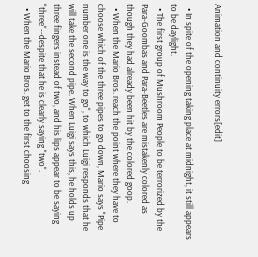Animation and continuity errors[edit]

  • In spite of the opening taking place at midnight, it still appears to be daylight.
  • The first group of Mushroom People to be terrorized by the Para-Goombas and Para-Beetles are mistakenly colored as though they had already been hit by the colored goop.
  • When the Mario Bros. reach the point where they have to choose which of the three pipes to go down, Mario says "Pipe number one is the way to go", to which Luigi responds that he will take the second pipe. When Luigi says this, he holds up three fingers instead of two, and his lips appear to be saying "three"--despite that he is clearly saying "two".
  • When the Mario Bros. get to the first choosing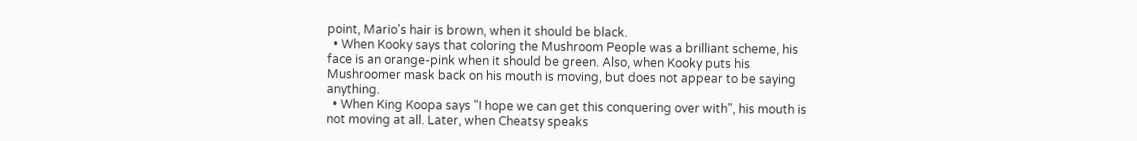point, Mario's hair is brown, when it should be black.
  • When Kooky says that coloring the Mushroom People was a brilliant scheme, his face is an orange-pink when it should be green. Also, when Kooky puts his Mushroomer mask back on his mouth is moving, but does not appear to be saying anything.
  • When King Koopa says "I hope we can get this conquering over with", his mouth is not moving at all. Later, when Cheatsy speaks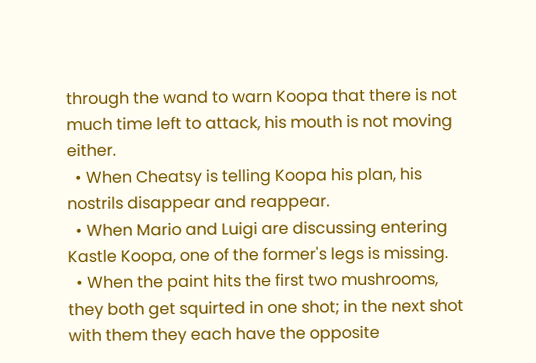through the wand to warn Koopa that there is not much time left to attack, his mouth is not moving either.
  • When Cheatsy is telling Koopa his plan, his nostrils disappear and reappear.
  • When Mario and Luigi are discussing entering Kastle Koopa, one of the former's legs is missing.
  • When the paint hits the first two mushrooms, they both get squirted in one shot; in the next shot with them they each have the opposite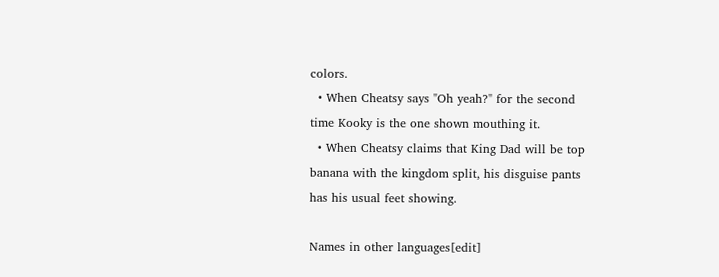colors.
  • When Cheatsy says "Oh yeah?" for the second time Kooky is the one shown mouthing it.
  • When Cheatsy claims that King Dad will be top banana with the kingdom split, his disguise pants has his usual feet showing.

Names in other languages[edit]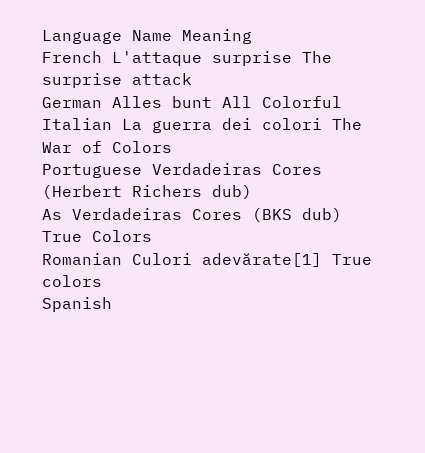Language Name Meaning
French L'attaque surprise The surprise attack
German Alles bunt All Colorful
Italian La guerra dei colori The War of Colors
Portuguese Verdadeiras Cores (Herbert Richers dub)
As Verdadeiras Cores (BKS dub)
True Colors
Romanian Culori adevărate[1] True colors
Spanish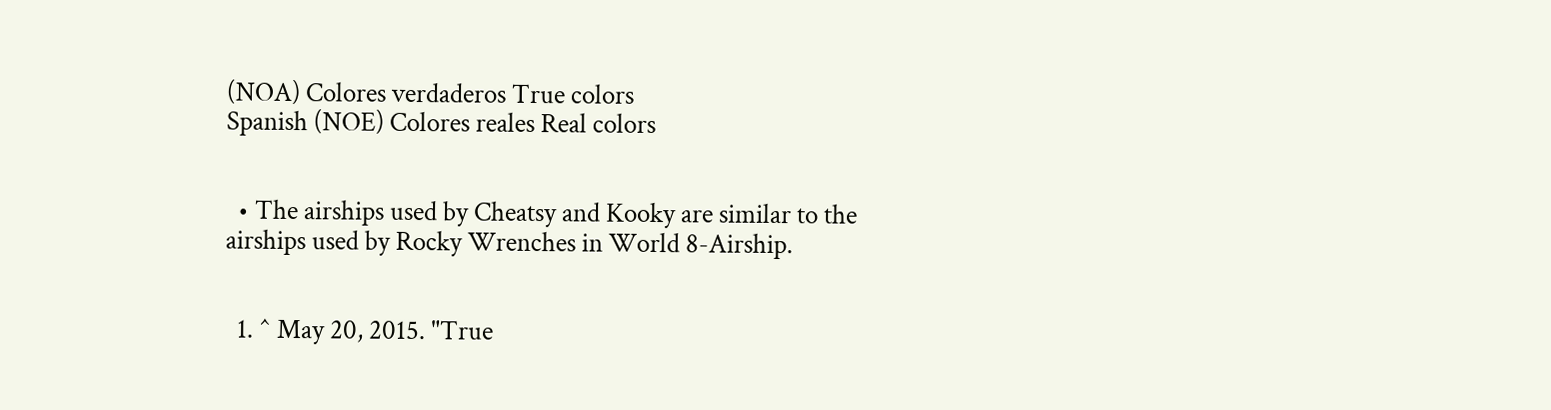(NOA) Colores verdaderos True colors
Spanish (NOE) Colores reales Real colors


  • The airships used by Cheatsy and Kooky are similar to the airships used by Rocky Wrenches in World 8-Airship.


  1. ^ May 20, 2015. "True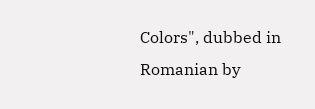Colors", dubbed in Romanian by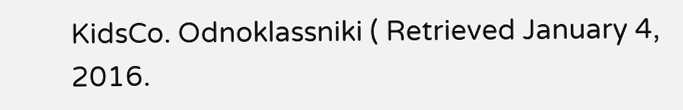KidsCo. Odnoklassniki ( Retrieved January 4, 2016.